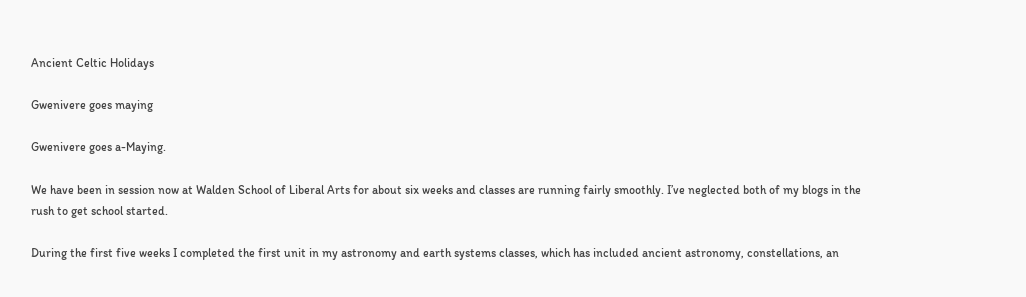Ancient Celtic Holidays

Gwenivere goes maying

Gwenivere goes a-Maying.

We have been in session now at Walden School of Liberal Arts for about six weeks and classes are running fairly smoothly. I’ve neglected both of my blogs in the rush to get school started.

During the first five weeks I completed the first unit in my astronomy and earth systems classes, which has included ancient astronomy, constellations, an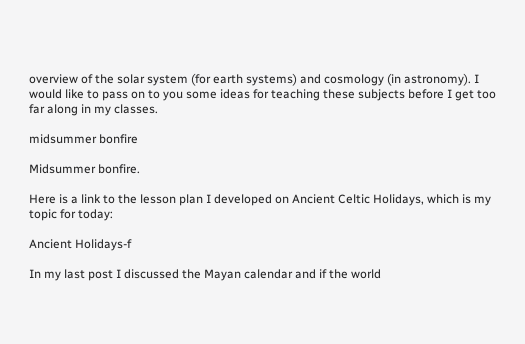overview of the solar system (for earth systems) and cosmology (in astronomy). I would like to pass on to you some ideas for teaching these subjects before I get too far along in my classes.

midsummer bonfire

Midsummer bonfire.

Here is a link to the lesson plan I developed on Ancient Celtic Holidays, which is my topic for today:

Ancient Holidays-f

In my last post I discussed the Mayan calendar and if the world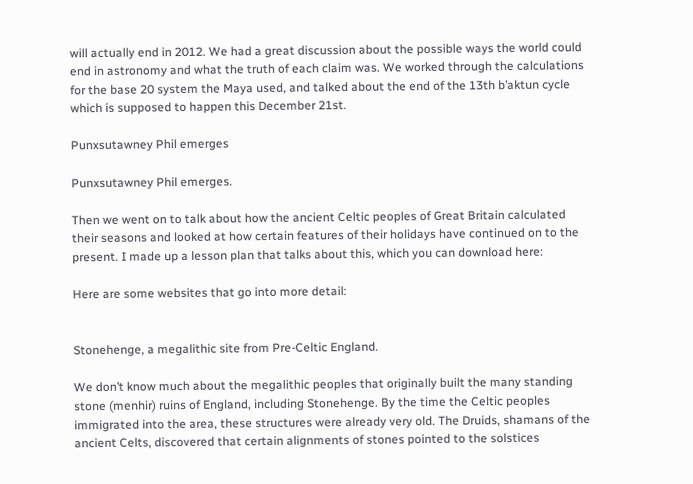will actually end in 2012. We had a great discussion about the possible ways the world could end in astronomy and what the truth of each claim was. We worked through the calculations for the base 20 system the Maya used, and talked about the end of the 13th b’aktun cycle which is supposed to happen this December 21st.

Punxsutawney Phil emerges

Punxsutawney Phil emerges.

Then we went on to talk about how the ancient Celtic peoples of Great Britain calculated their seasons and looked at how certain features of their holidays have continued on to the present. I made up a lesson plan that talks about this, which you can download here:

Here are some websites that go into more detail:


Stonehenge, a megalithic site from Pre-Celtic England.

We don’t know much about the megalithic peoples that originally built the many standing stone (menhir) ruins of England, including Stonehenge. By the time the Celtic peoples immigrated into the area, these structures were already very old. The Druids, shamans of the ancient Celts, discovered that certain alignments of stones pointed to the solstices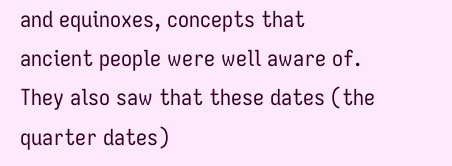and equinoxes, concepts that ancient people were well aware of. They also saw that these dates (the quarter dates)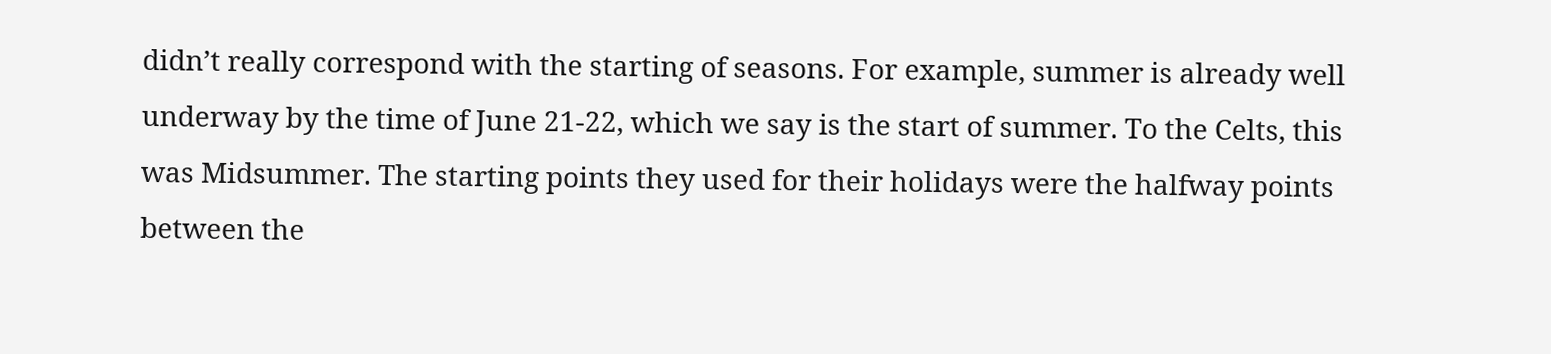didn’t really correspond with the starting of seasons. For example, summer is already well underway by the time of June 21-22, which we say is the start of summer. To the Celts, this was Midsummer. The starting points they used for their holidays were the halfway points between the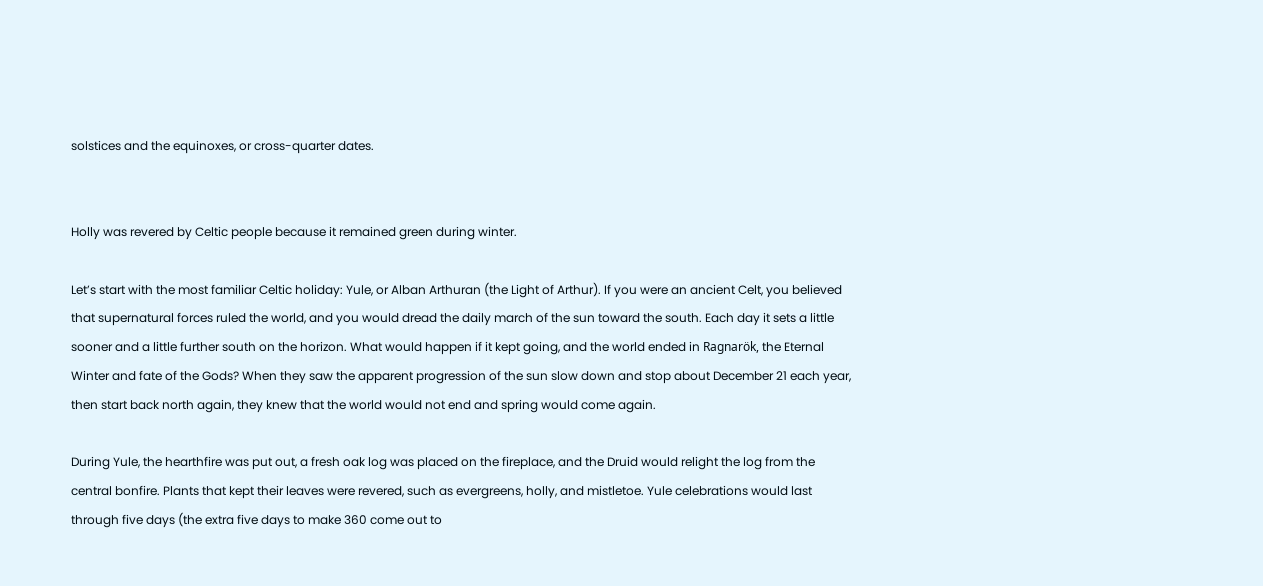solstices and the equinoxes, or cross-quarter dates.


Holly was revered by Celtic people because it remained green during winter.

Let’s start with the most familiar Celtic holiday: Yule, or Alban Arthuran (the Light of Arthur). If you were an ancient Celt, you believed that supernatural forces ruled the world, and you would dread the daily march of the sun toward the south. Each day it sets a little sooner and a little further south on the horizon. What would happen if it kept going, and the world ended in Ragnarök, the Eternal Winter and fate of the Gods? When they saw the apparent progression of the sun slow down and stop about December 21 each year, then start back north again, they knew that the world would not end and spring would come again.

During Yule, the hearthfire was put out, a fresh oak log was placed on the fireplace, and the Druid would relight the log from the central bonfire. Plants that kept their leaves were revered, such as evergreens, holly, and mistletoe. Yule celebrations would last through five days (the extra five days to make 360 come out to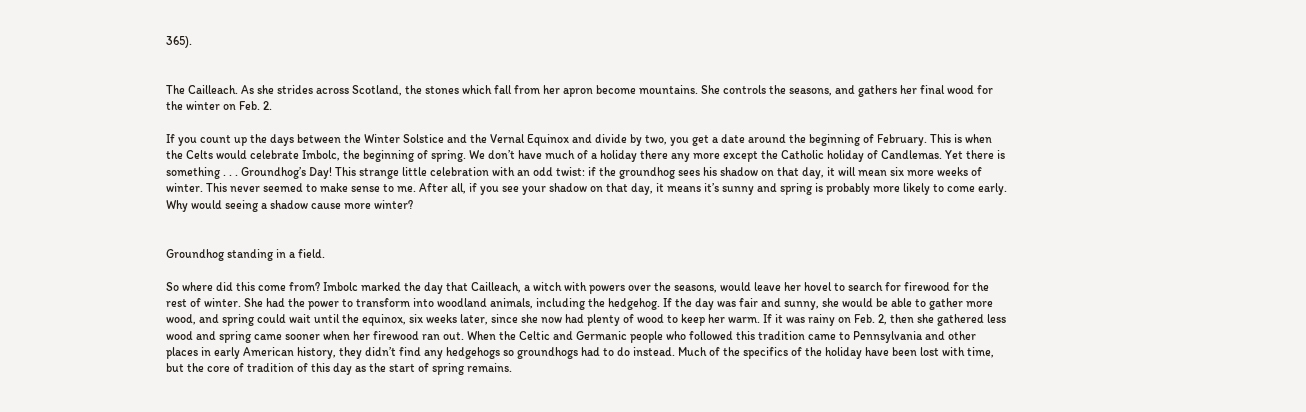365).


The Cailleach. As she strides across Scotland, the stones which fall from her apron become mountains. She controls the seasons, and gathers her final wood for the winter on Feb. 2.

If you count up the days between the Winter Solstice and the Vernal Equinox and divide by two, you get a date around the beginning of February. This is when the Celts would celebrate Imbolc, the beginning of spring. We don’t have much of a holiday there any more except the Catholic holiday of Candlemas. Yet there is something . . . Groundhog’s Day! This strange little celebration with an odd twist: if the groundhog sees his shadow on that day, it will mean six more weeks of winter. This never seemed to make sense to me. After all, if you see your shadow on that day, it means it’s sunny and spring is probably more likely to come early. Why would seeing a shadow cause more winter?


Groundhog standing in a field.

So where did this come from? Imbolc marked the day that Cailleach, a witch with powers over the seasons, would leave her hovel to search for firewood for the rest of winter. She had the power to transform into woodland animals, including the hedgehog. If the day was fair and sunny, she would be able to gather more wood, and spring could wait until the equinox, six weeks later, since she now had plenty of wood to keep her warm. If it was rainy on Feb. 2, then she gathered less wood and spring came sooner when her firewood ran out. When the Celtic and Germanic people who followed this tradition came to Pennsylvania and other places in early American history, they didn’t find any hedgehogs so groundhogs had to do instead. Much of the specifics of the holiday have been lost with time, but the core of tradition of this day as the start of spring remains.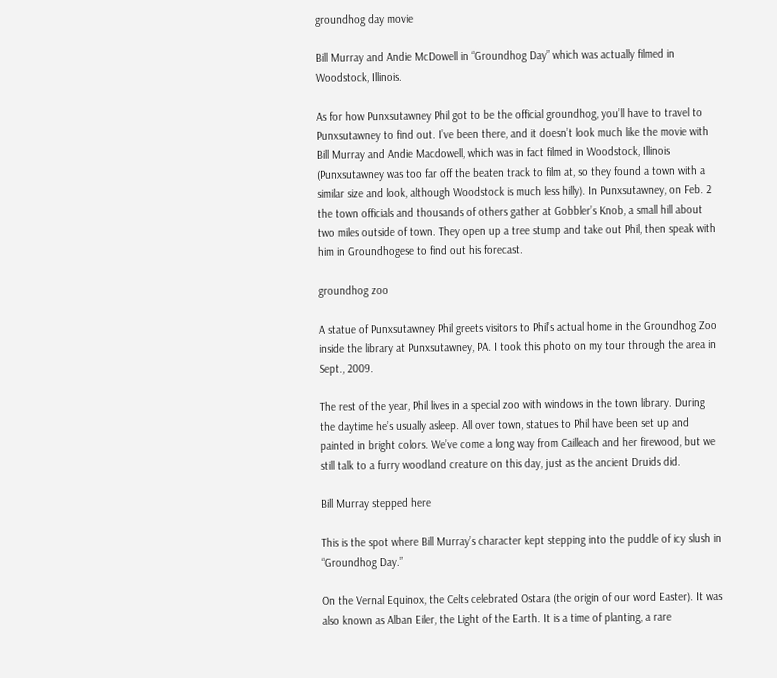groundhog day movie

Bill Murray and Andie McDowell in “Groundhog Day” which was actually filmed in Woodstock, Illinois.

As for how Punxsutawney Phil got to be the official groundhog, you’ll have to travel to Punxsutawney to find out. I’ve been there, and it doesn’t look much like the movie with Bill Murray and Andie Macdowell, which was in fact filmed in Woodstock, Illinois (Punxsutawney was too far off the beaten track to film at, so they found a town with a similar size and look, although Woodstock is much less hilly). In Punxsutawney, on Feb. 2 the town officials and thousands of others gather at Gobbler’s Knob, a small hill about two miles outside of town. They open up a tree stump and take out Phil, then speak with him in Groundhogese to find out his forecast.

groundhog zoo

A statue of Punxsutawney Phil greets visitors to Phil’s actual home in the Groundhog Zoo inside the library at Punxsutawney, PA. I took this photo on my tour through the area in Sept., 2009.

The rest of the year, Phil lives in a special zoo with windows in the town library. During the daytime he’s usually asleep. All over town, statues to Phil have been set up and painted in bright colors. We’ve come a long way from Cailleach and her firewood, but we still talk to a furry woodland creature on this day, just as the ancient Druids did.

Bill Murray stepped here

This is the spot where Bill Murray’s character kept stepping into the puddle of icy slush in “Groundhog Day.”

On the Vernal Equinox, the Celts celebrated Ostara (the origin of our word Easter). It was also known as Alban Eiler, the Light of the Earth. It is a time of planting, a rare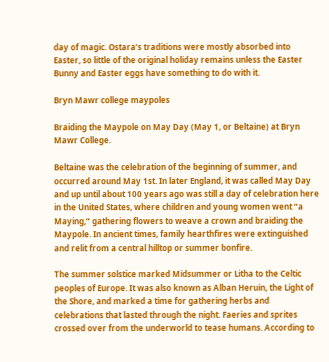day of magic. Ostara’s traditions were mostly absorbed into Easter, so little of the original holiday remains unless the Easter Bunny and Easter eggs have something to do with it.

Bryn Mawr college maypoles

Braiding the Maypole on May Day (May 1, or Beltaine) at Bryn Mawr College.

Beltaine was the celebration of the beginning of summer, and occurred around May 1st. In later England, it was called May Day and up until about 100 years ago was still a day of celebration here in the United States, where children and young women went “a Maying,” gathering flowers to weave a crown and braiding the Maypole. In ancient times, family hearthfires were extinguished and relit from a central hilltop or summer bonfire.

The summer solstice marked Midsummer or Litha to the Celtic peoples of Europe. It was also known as Alban Heruin, the Light of the Shore, and marked a time for gathering herbs and celebrations that lasted through the night. Faeries and sprites crossed over from the underworld to tease humans. According to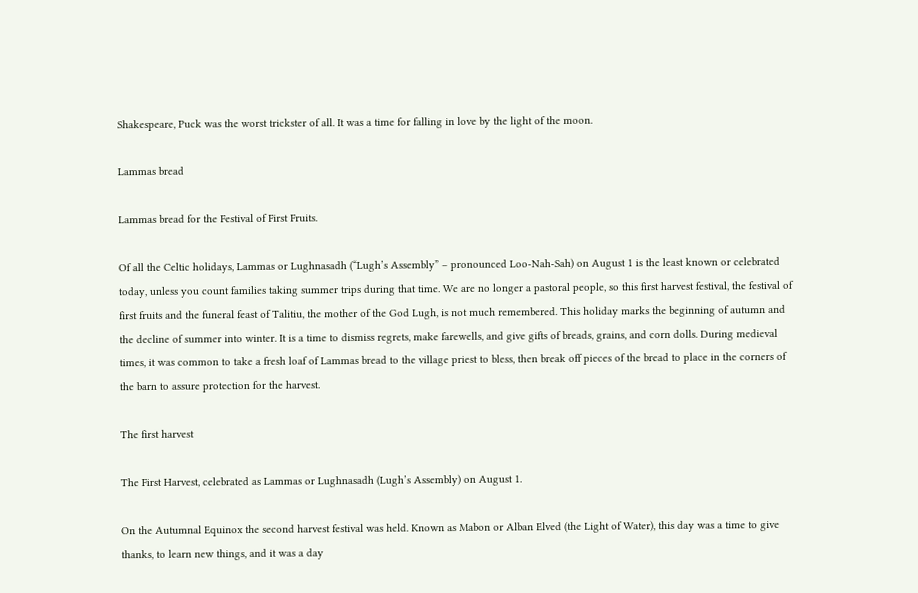Shakespeare, Puck was the worst trickster of all. It was a time for falling in love by the light of the moon.

Lammas bread

Lammas bread for the Festival of First Fruits.

Of all the Celtic holidays, Lammas or Lughnasadh (“Lugh’s Assembly” – pronounced Loo-Nah-Sah) on August 1 is the least known or celebrated today, unless you count families taking summer trips during that time. We are no longer a pastoral people, so this first harvest festival, the festival of first fruits and the funeral feast of Talitiu, the mother of the God Lugh, is not much remembered. This holiday marks the beginning of autumn and the decline of summer into winter. It is a time to dismiss regrets, make farewells, and give gifts of breads, grains, and corn dolls. During medieval times, it was common to take a fresh loaf of Lammas bread to the village priest to bless, then break off pieces of the bread to place in the corners of the barn to assure protection for the harvest.

The first harvest

The First Harvest, celebrated as Lammas or Lughnasadh (Lugh’s Assembly) on August 1.

On the Autumnal Equinox the second harvest festival was held. Known as Mabon or Alban Elved (the Light of Water), this day was a time to give thanks, to learn new things, and it was a day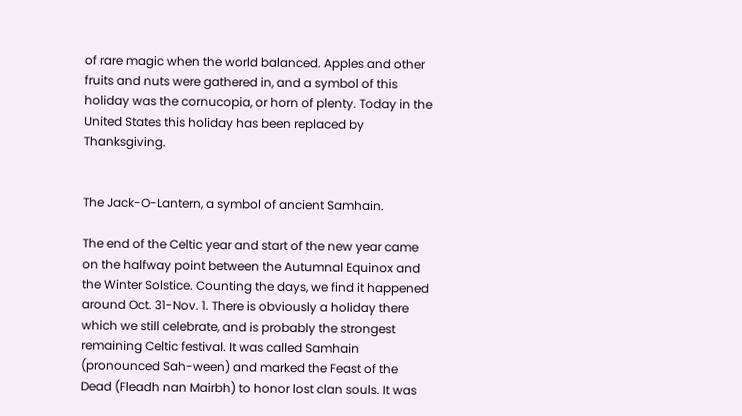of rare magic when the world balanced. Apples and other fruits and nuts were gathered in, and a symbol of this holiday was the cornucopia, or horn of plenty. Today in the United States this holiday has been replaced by Thanksgiving.


The Jack-O-Lantern, a symbol of ancient Samhain.

The end of the Celtic year and start of the new year came on the halfway point between the Autumnal Equinox and the Winter Solstice. Counting the days, we find it happened around Oct. 31-Nov. 1. There is obviously a holiday there which we still celebrate, and is probably the strongest remaining Celtic festival. It was called Samhain (pronounced Sah-ween) and marked the Feast of the Dead (Fleadh nan Mairbh) to honor lost clan souls. It was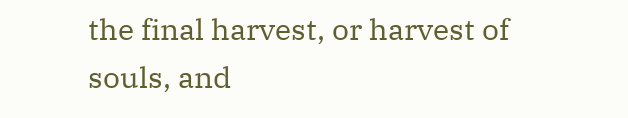the final harvest, or harvest of souls, and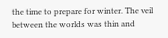the time to prepare for winter. The veil between the worlds was thin and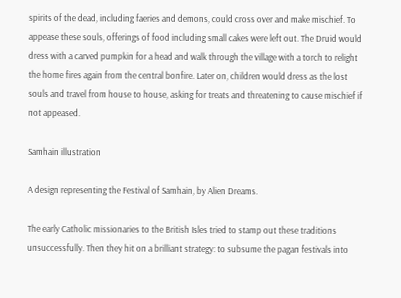spirits of the dead, including faeries and demons, could cross over and make mischief. To appease these souls, offerings of food including small cakes were left out. The Druid would dress with a carved pumpkin for a head and walk through the village with a torch to relight the home fires again from the central bonfire. Later on, children would dress as the lost souls and travel from house to house, asking for treats and threatening to cause mischief if not appeased.

Samhain illustration

A design representing the Festival of Samhain, by Alien Dreams.

The early Catholic missionaries to the British Isles tried to stamp out these traditions unsuccessfully. Then they hit on a brilliant strategy: to subsume the pagan festivals into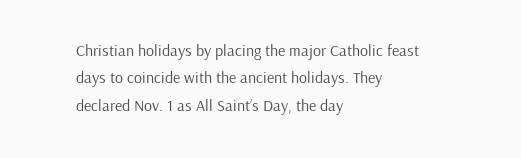Christian holidays by placing the major Catholic feast days to coincide with the ancient holidays. They declared Nov. 1 as All Saint’s Day, the day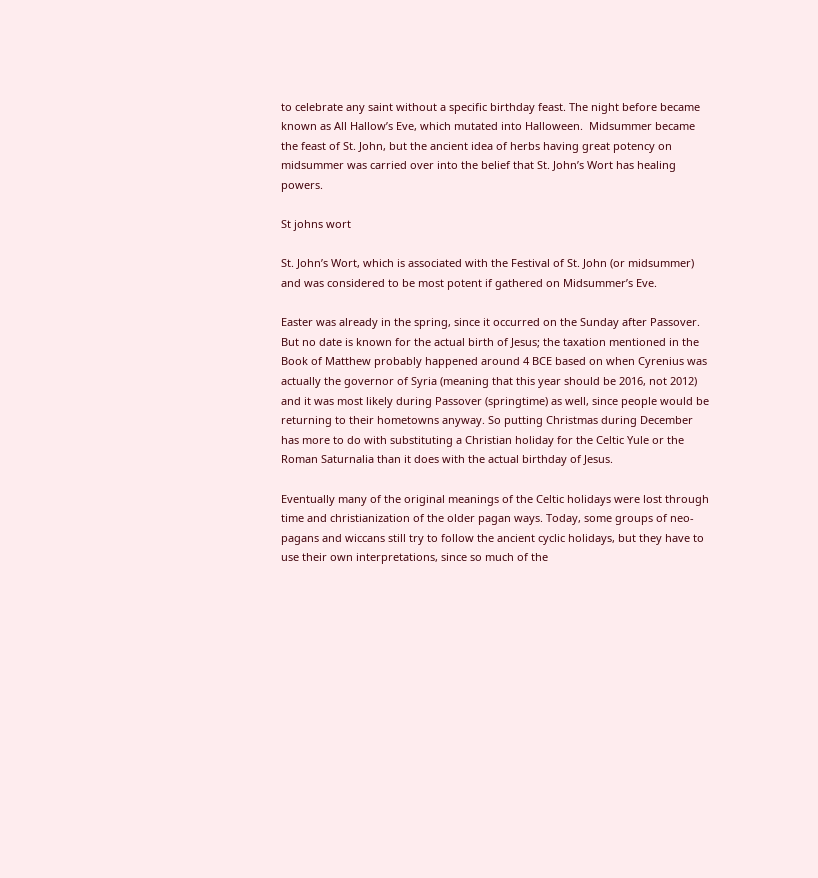to celebrate any saint without a specific birthday feast. The night before became known as All Hallow’s Eve, which mutated into Halloween.  Midsummer became the feast of St. John, but the ancient idea of herbs having great potency on midsummer was carried over into the belief that St. John’s Wort has healing powers.

St johns wort

St. John’s Wort, which is associated with the Festival of St. John (or midsummer) and was considered to be most potent if gathered on Midsummer’s Eve.

Easter was already in the spring, since it occurred on the Sunday after Passover. But no date is known for the actual birth of Jesus; the taxation mentioned in the Book of Matthew probably happened around 4 BCE based on when Cyrenius was actually the governor of Syria (meaning that this year should be 2016, not 2012) and it was most likely during Passover (springtime) as well, since people would be returning to their hometowns anyway. So putting Christmas during December has more to do with substituting a Christian holiday for the Celtic Yule or the Roman Saturnalia than it does with the actual birthday of Jesus.

Eventually many of the original meanings of the Celtic holidays were lost through time and christianization of the older pagan ways. Today, some groups of neo-pagans and wiccans still try to follow the ancient cyclic holidays, but they have to use their own interpretations, since so much of the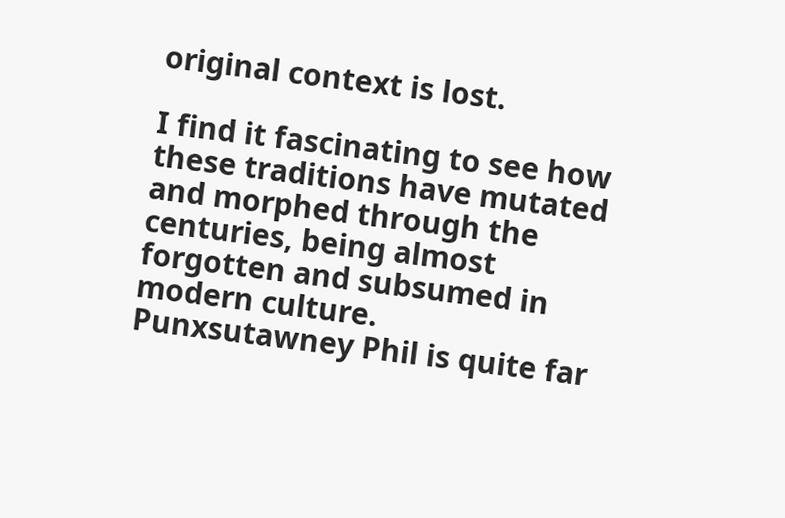original context is lost.

I find it fascinating to see how these traditions have mutated and morphed through the centuries, being almost forgotten and subsumed in modern culture. Punxsutawney Phil is quite far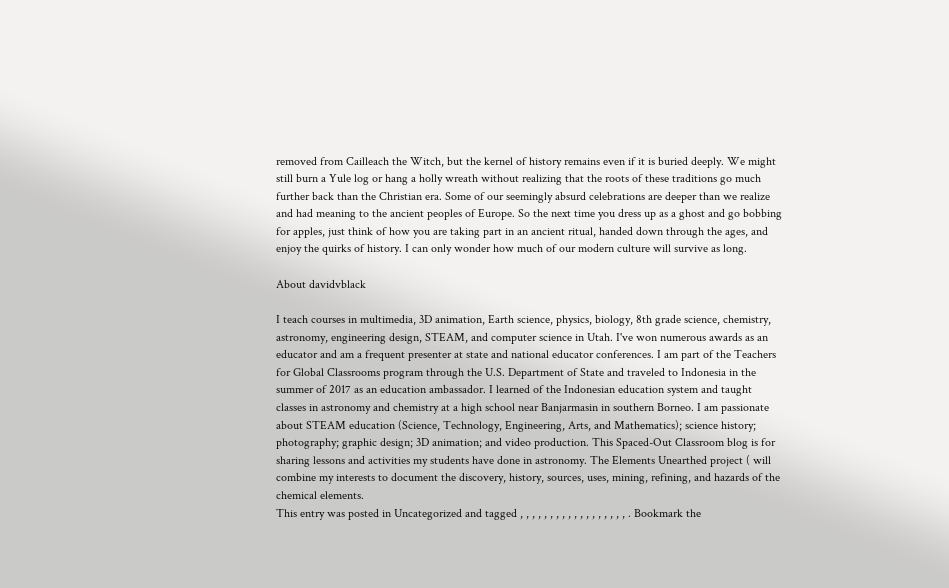removed from Cailleach the Witch, but the kernel of history remains even if it is buried deeply. We might still burn a Yule log or hang a holly wreath without realizing that the roots of these traditions go much further back than the Christian era. Some of our seemingly absurd celebrations are deeper than we realize and had meaning to the ancient peoples of Europe. So the next time you dress up as a ghost and go bobbing for apples, just think of how you are taking part in an ancient ritual, handed down through the ages, and enjoy the quirks of history. I can only wonder how much of our modern culture will survive as long.

About davidvblack

I teach courses in multimedia, 3D animation, Earth science, physics, biology, 8th grade science, chemistry, astronomy, engineering design, STEAM, and computer science in Utah. I've won numerous awards as an educator and am a frequent presenter at state and national educator conferences. I am part of the Teachers for Global Classrooms program through the U.S. Department of State and traveled to Indonesia in the summer of 2017 as an education ambassador. I learned of the Indonesian education system and taught classes in astronomy and chemistry at a high school near Banjarmasin in southern Borneo. I am passionate about STEAM education (Science, Technology, Engineering, Arts, and Mathematics); science history; photography; graphic design; 3D animation; and video production. This Spaced-Out Classroom blog is for sharing lessons and activities my students have done in astronomy. The Elements Unearthed project ( will combine my interests to document the discovery, history, sources, uses, mining, refining, and hazards of the chemical elements.
This entry was posted in Uncategorized and tagged , , , , , , , , , , , , , , , , , , . Bookmark the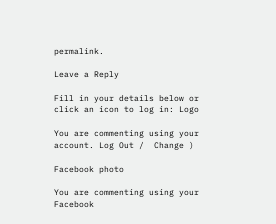permalink.

Leave a Reply

Fill in your details below or click an icon to log in: Logo

You are commenting using your account. Log Out /  Change )

Facebook photo

You are commenting using your Facebook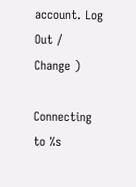account. Log Out /  Change )

Connecting to %s